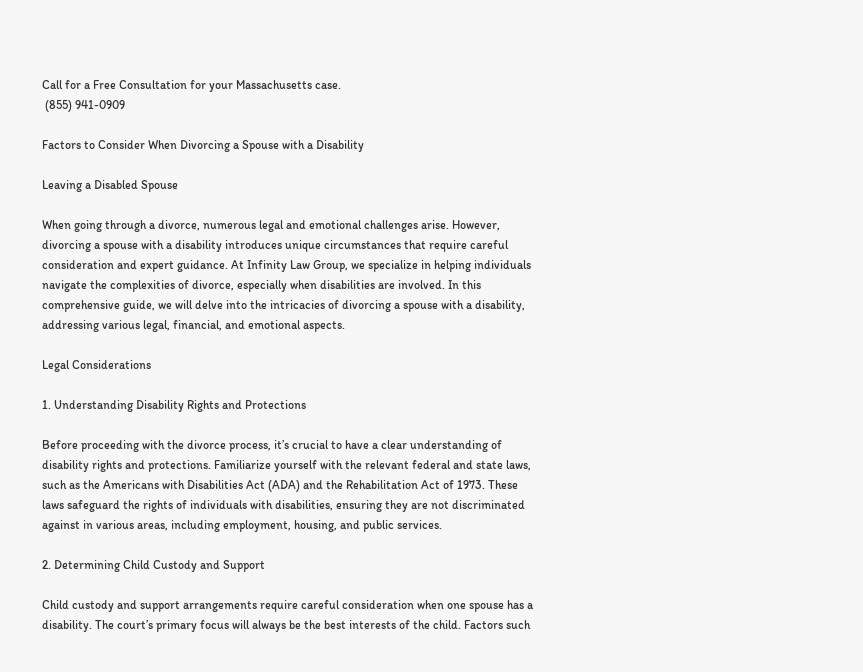Call for a Free Consultation for your Massachusetts case.
 (855) 941-0909

Factors to Consider When Divorcing a Spouse with a Disability

Leaving a Disabled Spouse

When going through a divorce, numerous legal and emotional challenges arise. However, divorcing a spouse with a disability introduces unique circumstances that require careful consideration and expert guidance. At Infinity Law Group, we specialize in helping individuals navigate the complexities of divorce, especially when disabilities are involved. In this comprehensive guide, we will delve into the intricacies of divorcing a spouse with a disability, addressing various legal, financial, and emotional aspects.

Legal Considerations

1. Understanding Disability Rights and Protections

Before proceeding with the divorce process, it’s crucial to have a clear understanding of disability rights and protections. Familiarize yourself with the relevant federal and state laws, such as the Americans with Disabilities Act (ADA) and the Rehabilitation Act of 1973. These laws safeguard the rights of individuals with disabilities, ensuring they are not discriminated against in various areas, including employment, housing, and public services.

2. Determining Child Custody and Support

Child custody and support arrangements require careful consideration when one spouse has a disability. The court’s primary focus will always be the best interests of the child. Factors such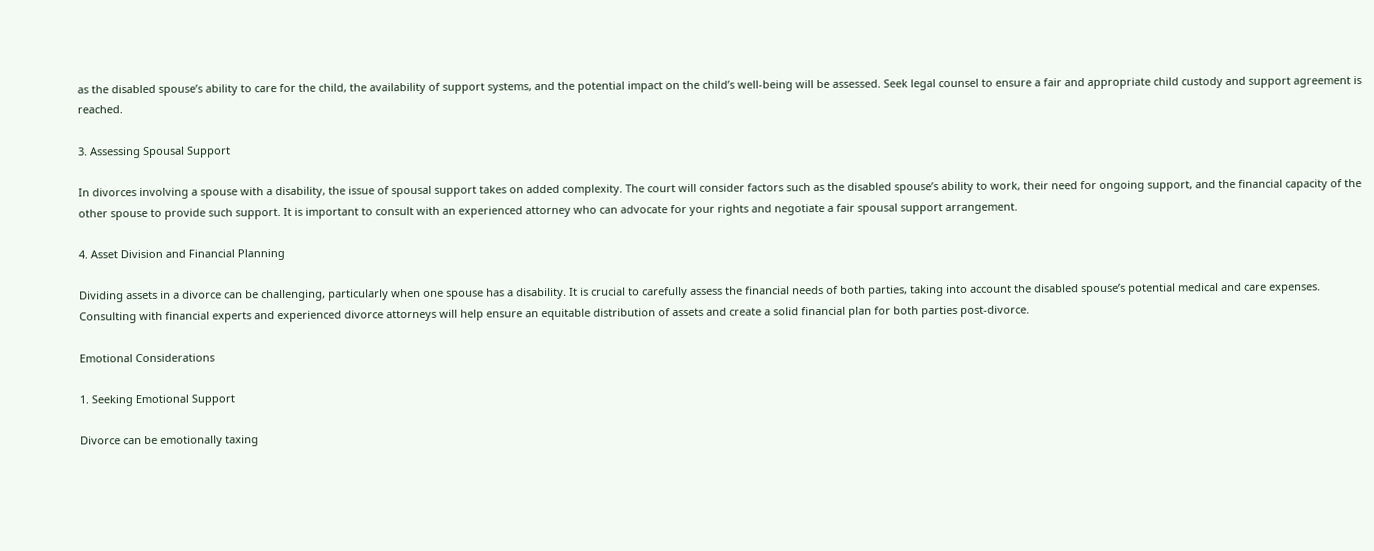as the disabled spouse’s ability to care for the child, the availability of support systems, and the potential impact on the child’s well-being will be assessed. Seek legal counsel to ensure a fair and appropriate child custody and support agreement is reached.

3. Assessing Spousal Support

In divorces involving a spouse with a disability, the issue of spousal support takes on added complexity. The court will consider factors such as the disabled spouse’s ability to work, their need for ongoing support, and the financial capacity of the other spouse to provide such support. It is important to consult with an experienced attorney who can advocate for your rights and negotiate a fair spousal support arrangement.

4. Asset Division and Financial Planning

Dividing assets in a divorce can be challenging, particularly when one spouse has a disability. It is crucial to carefully assess the financial needs of both parties, taking into account the disabled spouse’s potential medical and care expenses. Consulting with financial experts and experienced divorce attorneys will help ensure an equitable distribution of assets and create a solid financial plan for both parties post-divorce.

Emotional Considerations

1. Seeking Emotional Support

Divorce can be emotionally taxing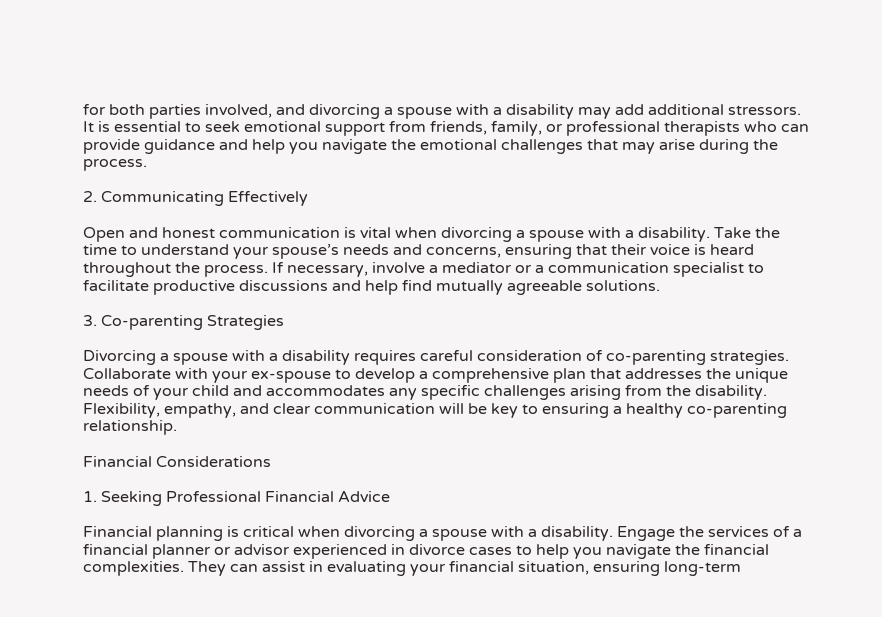for both parties involved, and divorcing a spouse with a disability may add additional stressors. It is essential to seek emotional support from friends, family, or professional therapists who can provide guidance and help you navigate the emotional challenges that may arise during the process.

2. Communicating Effectively

Open and honest communication is vital when divorcing a spouse with a disability. Take the time to understand your spouse’s needs and concerns, ensuring that their voice is heard throughout the process. If necessary, involve a mediator or a communication specialist to facilitate productive discussions and help find mutually agreeable solutions.

3. Co-parenting Strategies

Divorcing a spouse with a disability requires careful consideration of co-parenting strategies. Collaborate with your ex-spouse to develop a comprehensive plan that addresses the unique needs of your child and accommodates any specific challenges arising from the disability. Flexibility, empathy, and clear communication will be key to ensuring a healthy co-parenting relationship.

Financial Considerations

1. Seeking Professional Financial Advice

Financial planning is critical when divorcing a spouse with a disability. Engage the services of a financial planner or advisor experienced in divorce cases to help you navigate the financial complexities. They can assist in evaluating your financial situation, ensuring long-term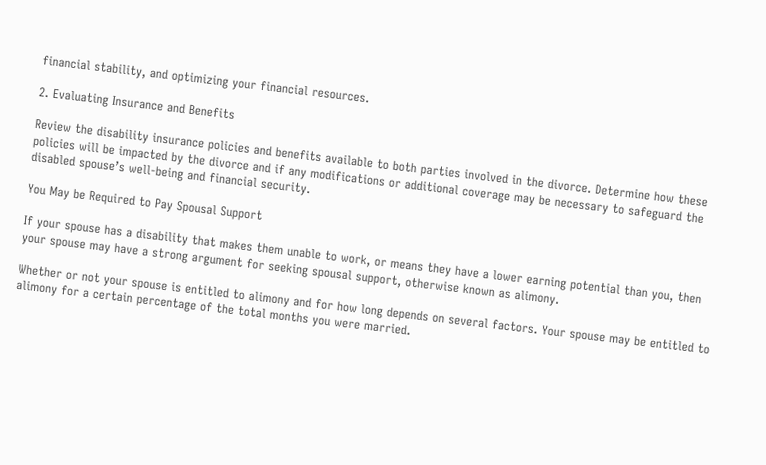financial stability, and optimizing your financial resources.

2. Evaluating Insurance and Benefits

Review the disability insurance policies and benefits available to both parties involved in the divorce. Determine how these policies will be impacted by the divorce and if any modifications or additional coverage may be necessary to safeguard the disabled spouse’s well-being and financial security.

You May be Required to Pay Spousal Support

If your spouse has a disability that makes them unable to work, or means they have a lower earning potential than you, then your spouse may have a strong argument for seeking spousal support, otherwise known as alimony.

Whether or not your spouse is entitled to alimony and for how long depends on several factors. Your spouse may be entitled to alimony for a certain percentage of the total months you were married.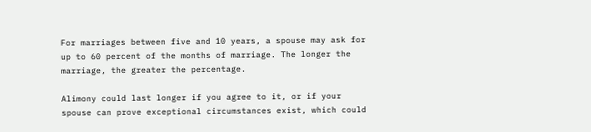For marriages between five and 10 years, a spouse may ask for up to 60 percent of the months of marriage. The longer the marriage, the greater the percentage.

Alimony could last longer if you agree to it, or if your spouse can prove exceptional circumstances exist, which could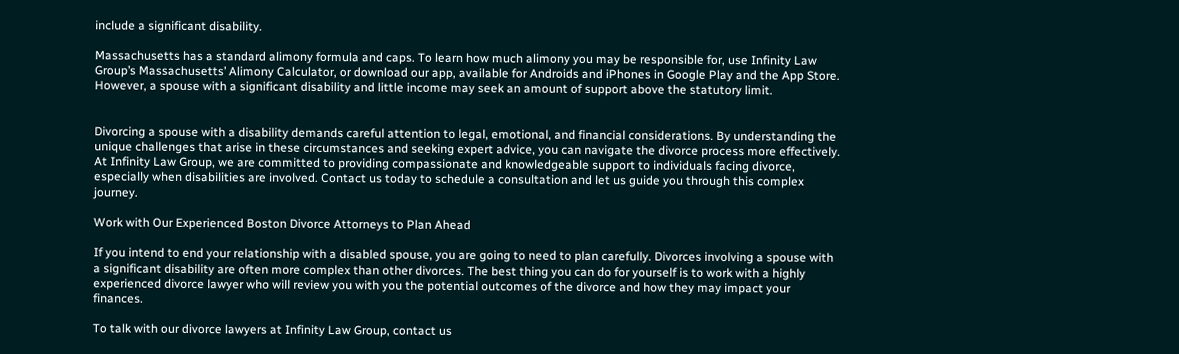include a significant disability.

Massachusetts has a standard alimony formula and caps. To learn how much alimony you may be responsible for, use Infinity Law Group’s Massachusetts’ Alimony Calculator, or download our app, available for Androids and iPhones in Google Play and the App Store. However, a spouse with a significant disability and little income may seek an amount of support above the statutory limit.


Divorcing a spouse with a disability demands careful attention to legal, emotional, and financial considerations. By understanding the unique challenges that arise in these circumstances and seeking expert advice, you can navigate the divorce process more effectively. At Infinity Law Group, we are committed to providing compassionate and knowledgeable support to individuals facing divorce, especially when disabilities are involved. Contact us today to schedule a consultation and let us guide you through this complex journey.

Work with Our Experienced Boston Divorce Attorneys to Plan Ahead

If you intend to end your relationship with a disabled spouse, you are going to need to plan carefully. Divorces involving a spouse with a significant disability are often more complex than other divorces. The best thing you can do for yourself is to work with a highly experienced divorce lawyer who will review you with you the potential outcomes of the divorce and how they may impact your finances.

To talk with our divorce lawyers at Infinity Law Group, contact us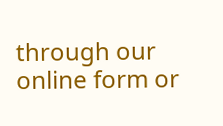through our online form or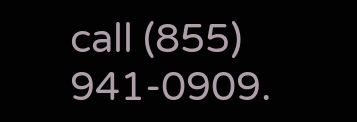call (855) 941-0909.